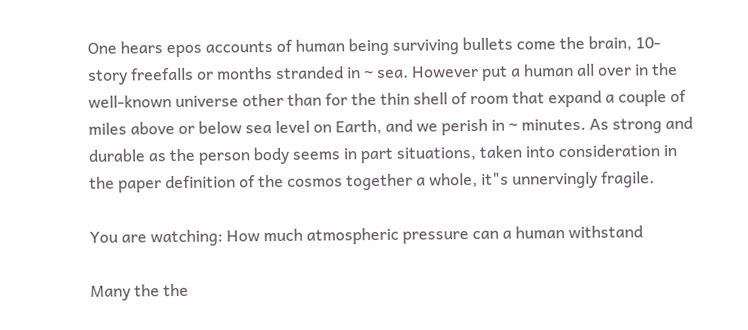One hears epos accounts of human being surviving bullets come the brain, 10-story freefalls or months stranded in ~ sea. However put a human all over in the well-known universe other than for the thin shell of room that expand a couple of miles above or below sea level on Earth, and we perish in ~ minutes. As strong and durable as the person body seems in part situations, taken into consideration in the paper definition of the cosmos together a whole, it"s unnervingly fragile.

You are watching: How much atmospheric pressure can a human withstand

Many the the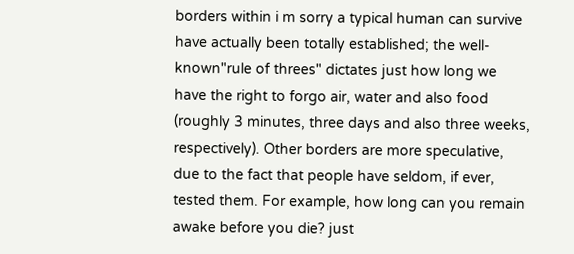borders within i m sorry a typical human can survive have actually been totally established; the well-known"rule of threes" dictates just how long we have the right to forgo air, water and also food (roughly 3 minutes, three days and also three weeks, respectively). Other borders are more speculative, due to the fact that people have seldom, if ever, tested them. For example, how long can you remain awake before you die? just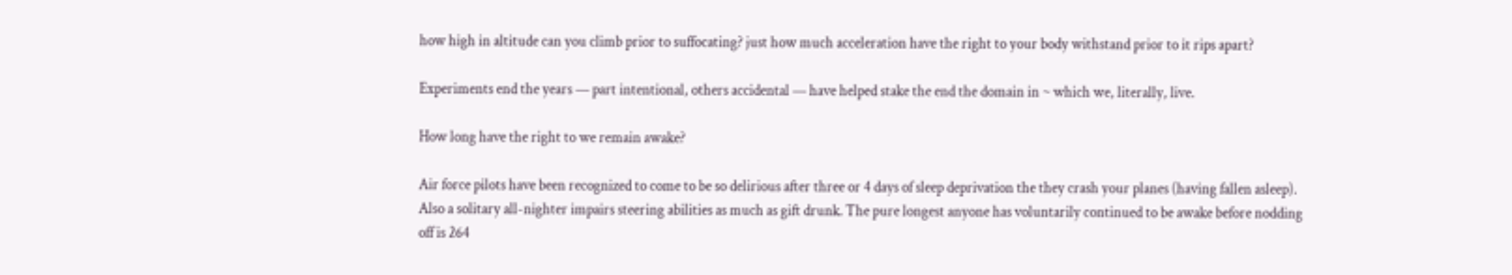how high in altitude can you climb prior to suffocating? just how much acceleration have the right to your body withstand prior to it rips apart?

Experiments end the years — part intentional, others accidental — have helped stake the end the domain in ~ which we, literally, live.

How long have the right to we remain awake?

Air force pilots have been recognized to come to be so delirious after three or 4 days of sleep deprivation the they crash your planes (having fallen asleep). Also a solitary all-nighter impairs steering abilities as much as gift drunk. The pure longest anyone has voluntarily continued to be awake before nodding off is 264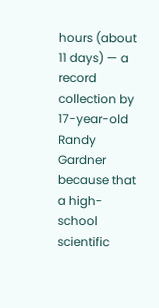hours (about 11 days) — a record collection by 17-year-old Randy Gardner because that a high-school scientific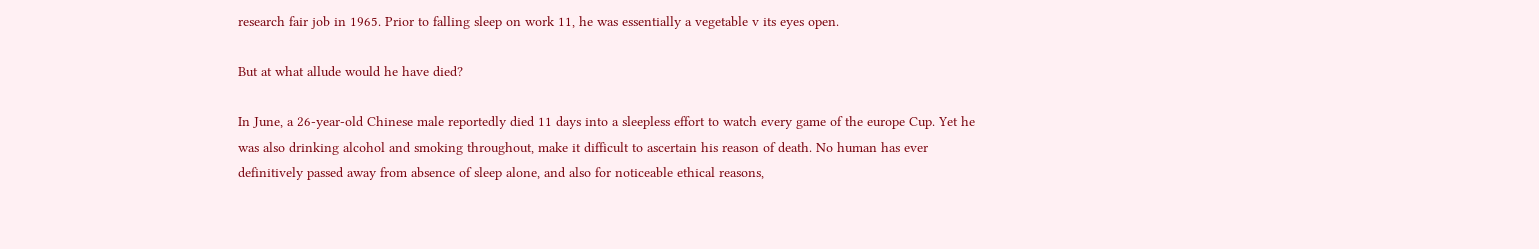research fair job in 1965. Prior to falling sleep on work 11, he was essentially a vegetable v its eyes open.

But at what allude would he have died?

In June, a 26-year-old Chinese male reportedly died 11 days into a sleepless effort to watch every game of the europe Cup. Yet he was also drinking alcohol and smoking throughout, make it difficult to ascertain his reason of death. No human has ever definitively passed away from absence of sleep alone, and also for noticeable ethical reasons,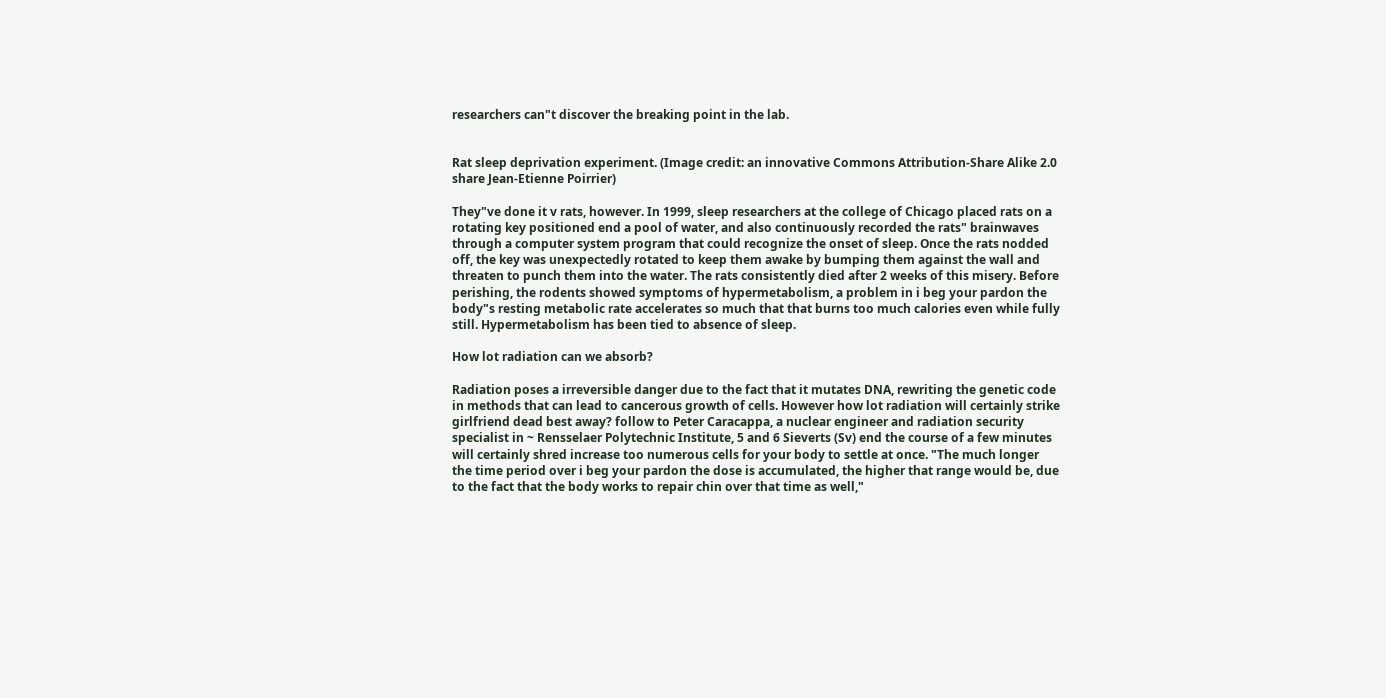researchers can"t discover the breaking point in the lab.


Rat sleep deprivation experiment. (Image credit: an innovative Commons Attribution-Share Alike 2.0 share Jean-Etienne Poirrier)

They"ve done it v rats, however. In 1999, sleep researchers at the college of Chicago placed rats on a rotating key positioned end a pool of water, and also continuously recorded the rats" brainwaves through a computer system program that could recognize the onset of sleep. Once the rats nodded off, the key was unexpectedly rotated to keep them awake by bumping them against the wall and threaten to punch them into the water. The rats consistently died after 2 weeks of this misery. Before perishing, the rodents showed symptoms of hypermetabolism, a problem in i beg your pardon the body"s resting metabolic rate accelerates so much that that burns too much calories even while fully still. Hypermetabolism has been tied to absence of sleep.

How lot radiation can we absorb?

Radiation poses a irreversible danger due to the fact that it mutates DNA, rewriting the genetic code in methods that can lead to cancerous growth of cells. However how lot radiation will certainly strike girlfriend dead best away? follow to Peter Caracappa, a nuclear engineer and radiation security specialist in ~ Rensselaer Polytechnic Institute, 5 and 6 Sieverts (Sv) end the course of a few minutes will certainly shred increase too numerous cells for your body to settle at once. "The much longer the time period over i beg your pardon the dose is accumulated, the higher that range would be, due to the fact that the body works to repair chin over that time as well,"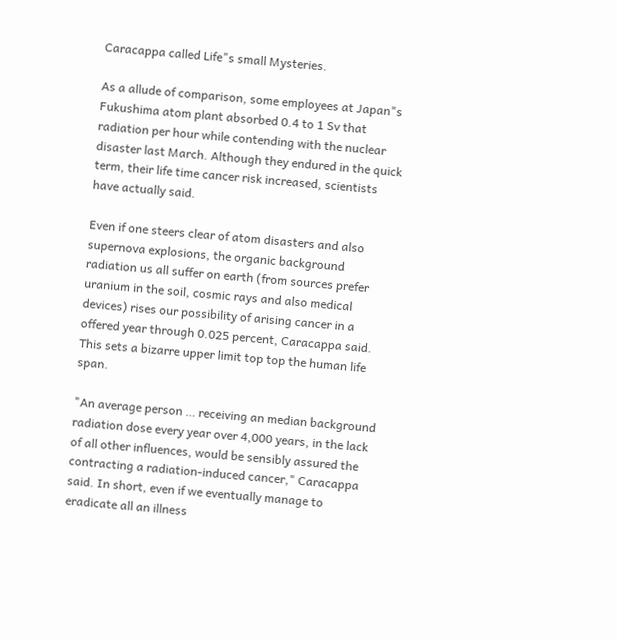Caracappa called Life"s small Mysteries.

As a allude of comparison, some employees at Japan"s Fukushima atom plant absorbed 0.4 to 1 Sv that radiation per hour while contending with the nuclear disaster last March. Although they endured in the quick term, their life time cancer risk increased, scientists have actually said.

Even if one steers clear of atom disasters and also supernova explosions, the organic background radiation us all suffer on earth (from sources prefer uranium in the soil, cosmic rays and also medical devices) rises our possibility of arising cancer in a offered year through 0.025 percent, Caracappa said. This sets a bizarre upper limit top top the human life span.

"An average person … receiving an median background radiation dose every year over 4,000 years, in the lack of all other influences, would be sensibly assured the contracting a radiation-induced cancer," Caracappa said. In short, even if we eventually manage to eradicate all an illness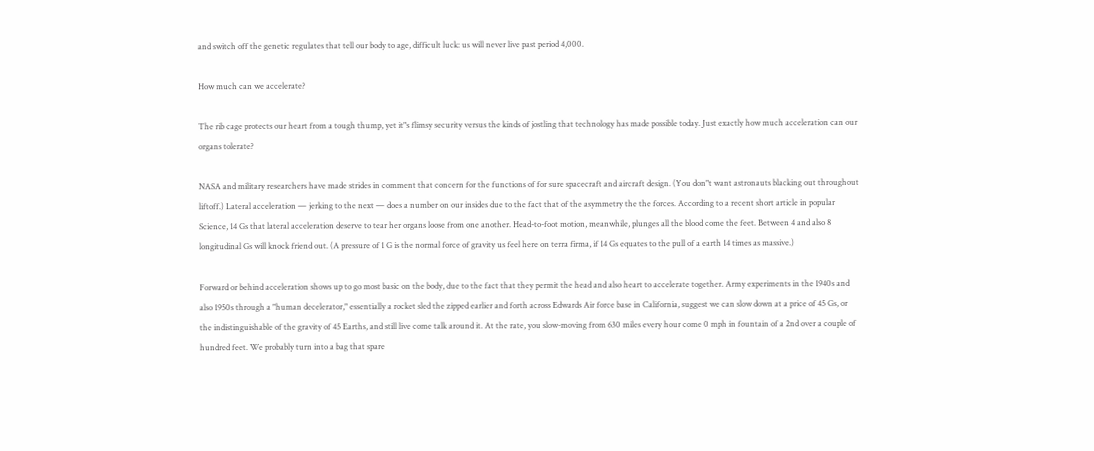and switch off the genetic regulates that tell our body to age, difficult luck: us will never live past period 4,000.

How much can we accelerate?

The rib cage protects our heart from a tough thump, yet it"s flimsy security versus the kinds of jostling that technology has made possible today. Just exactly how much acceleration can our organs tolerate?

NASA and military researchers have made strides in comment that concern for the functions of for sure spacecraft and aircraft design. (You don"t want astronauts blacking out throughout liftoff.) Lateral acceleration — jerking to the next — does a number on our insides due to the fact that of the asymmetry the the forces. According to a recent short article in popular Science, 14 Gs that lateral acceleration deserve to tear her organs loose from one another. Head-to-foot motion, meanwhile, plunges all the blood come the feet. Between 4 and also 8 longitudinal Gs will knock friend out. (A pressure of 1 G is the normal force of gravity us feel here on terra firma, if 14 Gs equates to the pull of a earth 14 times as massive.)

Forward or behind acceleration shows up to go most basic on the body, due to the fact that they permit the head and also heart to accelerate together. Army experiments in the 1940s and also 1950s through a "human decelerator," essentially a rocket sled the zipped earlier and forth across Edwards Air force base in California, suggest we can slow down at a price of 45 Gs, or the indistinguishable of the gravity of 45 Earths, and still live come talk around it. At the rate, you slow-moving from 630 miles every hour come 0 mph in fountain of a 2nd over a couple of hundred feet. We probably turn into a bag that spare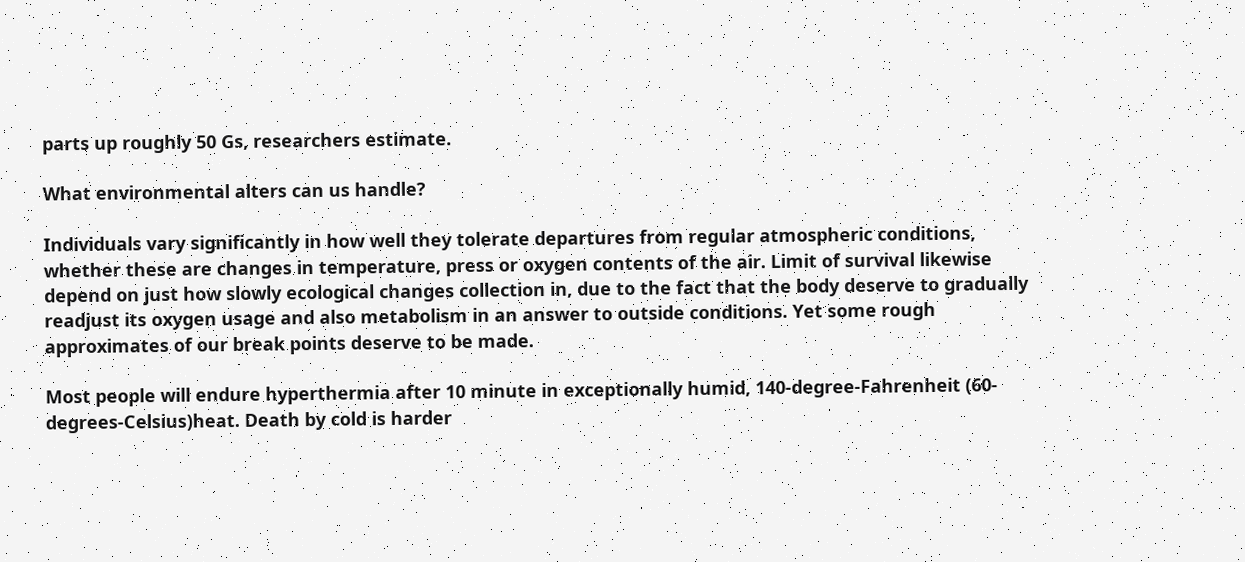parts up roughly 50 Gs, researchers estimate.

What environmental alters can us handle?

Individuals vary significantly in how well they tolerate departures from regular atmospheric conditions, whether these are changes in temperature, press or oxygen contents of the air. Limit of survival likewise depend on just how slowly ecological changes collection in, due to the fact that the body deserve to gradually readjust its oxygen usage and also metabolism in an answer to outside conditions. Yet some rough approximates of our break points deserve to be made.

Most people will endure hyperthermia after 10 minute in exceptionally humid, 140-degree-Fahrenheit (60-degrees-Celsius)heat. Death by cold is harder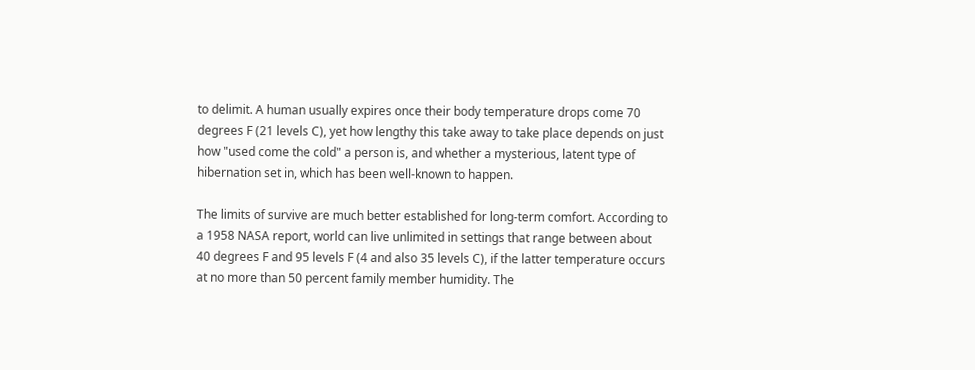to delimit. A human usually expires once their body temperature drops come 70 degrees F (21 levels C), yet how lengthy this take away to take place depends on just how "used come the cold" a person is, and whether a mysterious, latent type of hibernation set in, which has been well-known to happen.

The limits of survive are much better established for long-term comfort. According to a 1958 NASA report, world can live unlimited in settings that range between about 40 degrees F and 95 levels F (4 and also 35 levels C), if the latter temperature occurs at no more than 50 percent family member humidity. The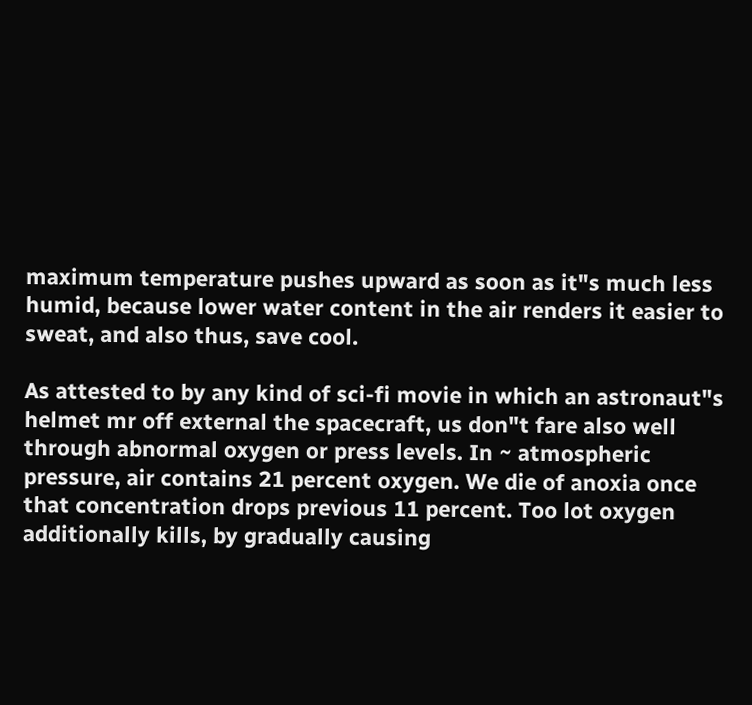maximum temperature pushes upward as soon as it"s much less humid, because lower water content in the air renders it easier to sweat, and also thus, save cool.

As attested to by any kind of sci-fi movie in which an astronaut"s helmet mr off external the spacecraft, us don"t fare also well through abnormal oxygen or press levels. In ~ atmospheric pressure, air contains 21 percent oxygen. We die of anoxia once that concentration drops previous 11 percent. Too lot oxygen additionally kills, by gradually causing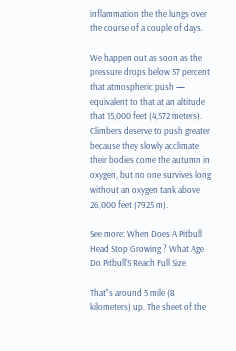inflammation the the lungs over the course of a couple of days.

We happen out as soon as the pressure drops below 57 percent that atmospheric push — equivalent to that at an altitude that 15,000 feet (4,572 meters). Climbers deserve to push greater because they slowly acclimate their bodies come the autumn in oxygen, but no one survives long without an oxygen tank above 26,000 feet (7925 m).

See more: When Does A Pitbull Head Stop Growing ? What Age Do Pitbull'S Reach Full Size

That"s around 5 mile (8 kilometers) up. The sheet of the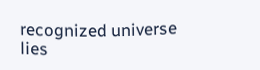recognized universe lies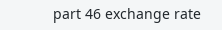part 46 exchange rate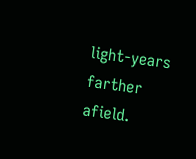light-years farther afield.